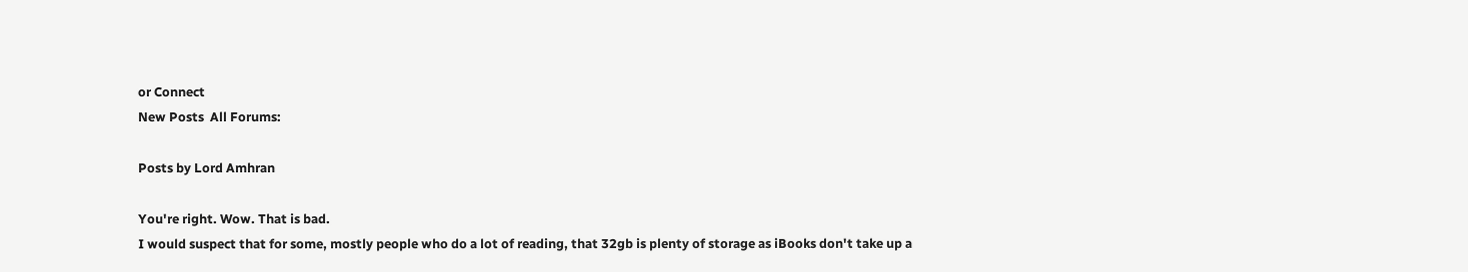or Connect
New Posts  All Forums:

Posts by Lord Amhran

You're right. Wow. That is bad.
I would suspect that for some, mostly people who do a lot of reading, that 32gb is plenty of storage as iBooks don't take up a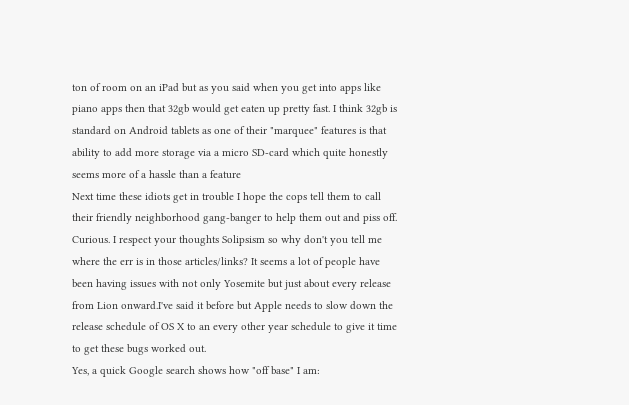ton of room on an iPad but as you said when you get into apps like piano apps then that 32gb would get eaten up pretty fast. I think 32gb is standard on Android tablets as one of their "marquee" features is that ability to add more storage via a micro SD-card which quite honestly seems more of a hassle than a feature
Next time these idiots get in trouble I hope the cops tell them to call their friendly neighborhood gang-banger to help them out and piss off.
Curious. I respect your thoughts Solipsism so why don't you tell me where the err is in those articles/links? It seems a lot of people have been having issues with not only Yosemite but just about every release from Lion onward.I've said it before but Apple needs to slow down the release schedule of OS X to an every other year schedule to give it time to get these bugs worked out.
Yes, a quick Google search shows how "off base" I am: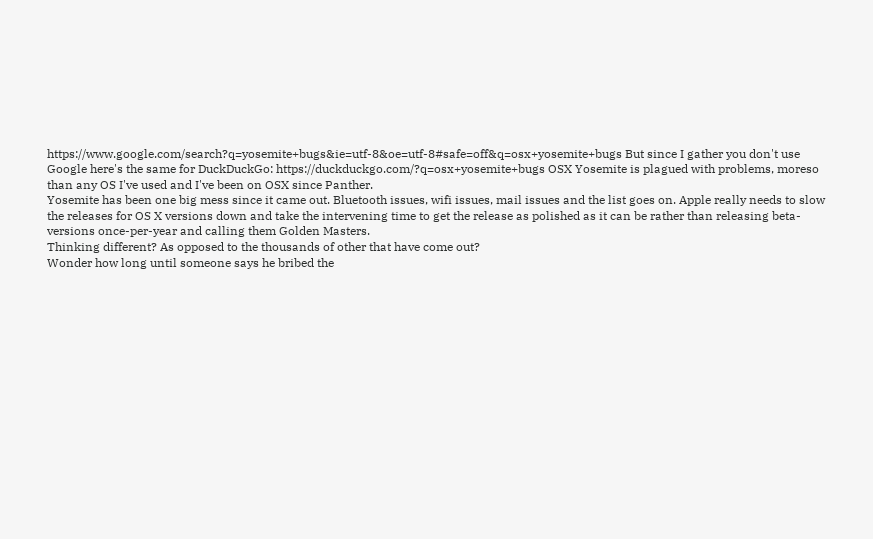https://www.google.com/search?q=yosemite+bugs&ie=utf-8&oe=utf-8#safe=off&q=osx+yosemite+bugs But since I gather you don't use Google here's the same for DuckDuckGo: https://duckduckgo.com/?q=osx+yosemite+bugs OSX Yosemite is plagued with problems, moreso than any OS I've used and I've been on OSX since Panther.
Yosemite has been one big mess since it came out. Bluetooth issues, wifi issues, mail issues and the list goes on. Apple really needs to slow the releases for OS X versions down and take the intervening time to get the release as polished as it can be rather than releasing beta-versions once-per-year and calling them Golden Masters.
Thinking different? As opposed to the thousands of other that have come out?
Wonder how long until someone says he bribed the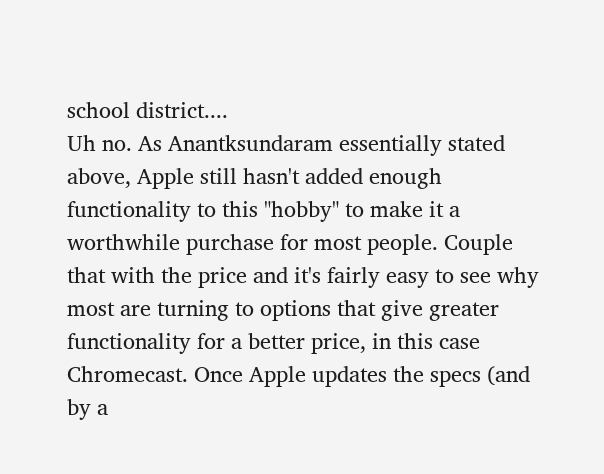school district....
Uh no. As Anantksundaram essentially stated above, Apple still hasn't added enough functionality to this "hobby" to make it a worthwhile purchase for most people. Couple that with the price and it's fairly easy to see why most are turning to options that give greater functionality for a better price, in this case Chromecast. Once Apple updates the specs (and by a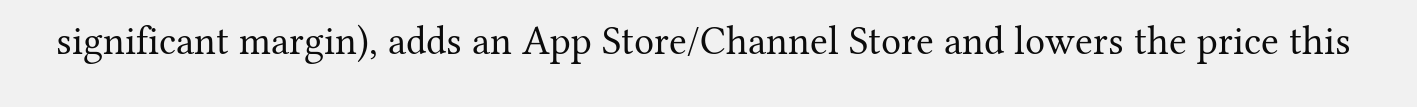significant margin), adds an App Store/Channel Store and lowers the price this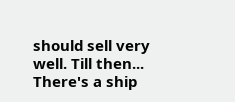should sell very well. Till then...
There's a ship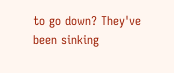to go down? They've been sinking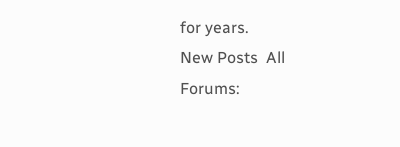for years.
New Posts  All Forums: